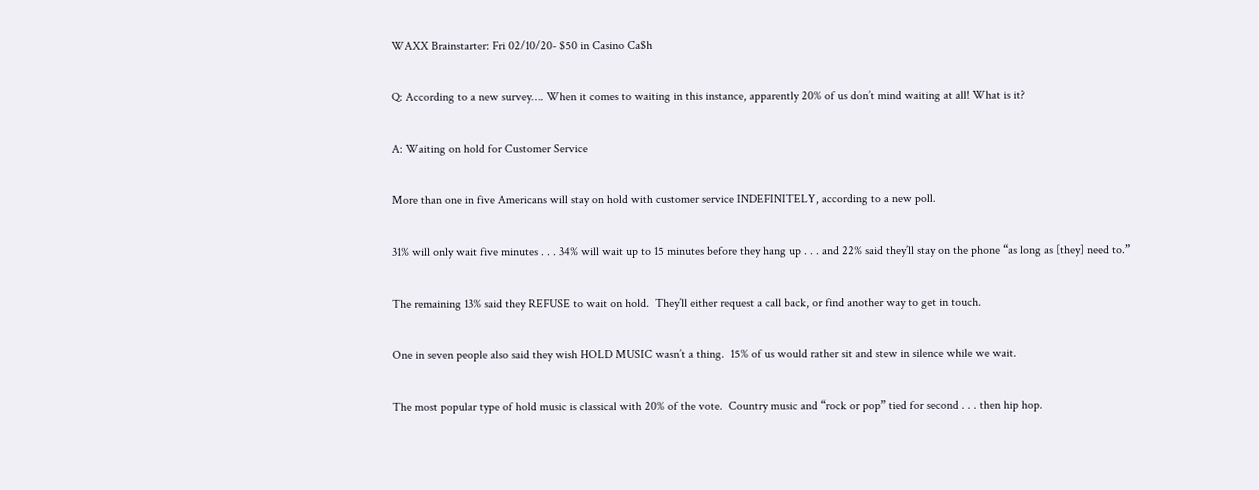WAXX Brainstarter: Fri 02/10/20- $50 in Casino Ca$h

Q: According to a new survey…. When it comes to waiting in this instance, apparently 20% of us don’t mind waiting at all! What is it?

A: Waiting on hold for Customer Service

More than one in five Americans will stay on hold with customer service INDEFINITELY, according to a new poll.

31% will only wait five minutes . . . 34% will wait up to 15 minutes before they hang up . . . and 22% said they’ll stay on the phone “as long as [they] need to.”

The remaining 13% said they REFUSE to wait on hold.  They’ll either request a call back, or find another way to get in touch.

One in seven people also said they wish HOLD MUSIC wasn’t a thing.  15% of us would rather sit and stew in silence while we wait.

The most popular type of hold music is classical with 20% of the vote.  Country music and “rock or pop” tied for second . . . then hip hop.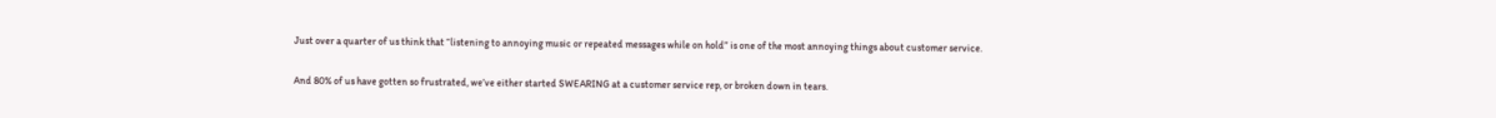Just over a quarter of us think that “listening to annoying music or repeated messages while on hold” is one of the most annoying things about customer service.

And 80% of us have gotten so frustrated, we’ve either started SWEARING at a customer service rep, or broken down in tears.